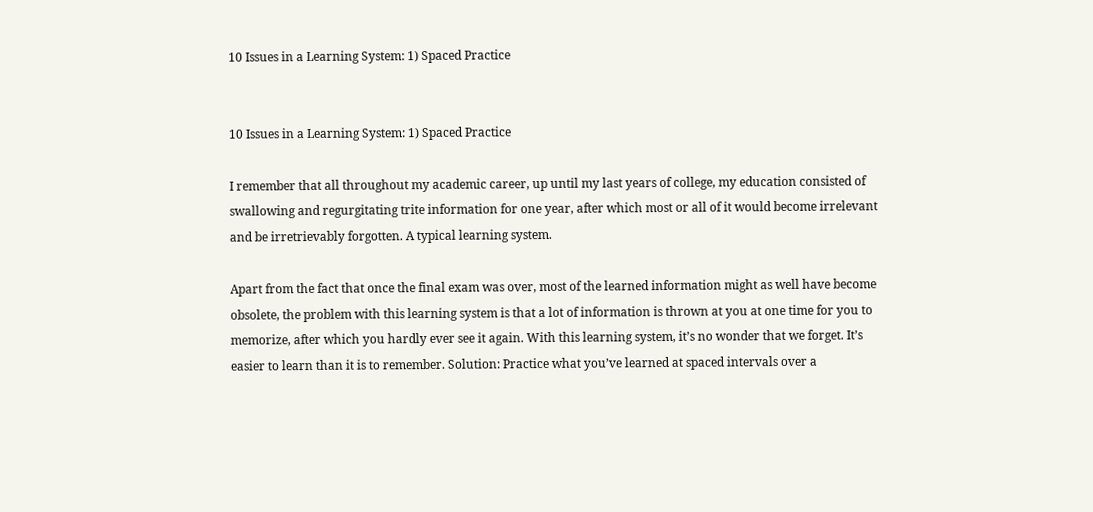10 Issues in a Learning System: 1) Spaced Practice


10 Issues in a Learning System: 1) Spaced Practice

I remember that all throughout my academic career, up until my last years of college, my education consisted of swallowing and regurgitating trite information for one year, after which most or all of it would become irrelevant and be irretrievably forgotten. A typical learning system.

Apart from the fact that once the final exam was over, most of the learned information might as well have become obsolete, the problem with this learning system is that a lot of information is thrown at you at one time for you to memorize, after which you hardly ever see it again. With this learning system, it’s no wonder that we forget. It’s easier to learn than it is to remember. Solution: Practice what you’ve learned at spaced intervals over a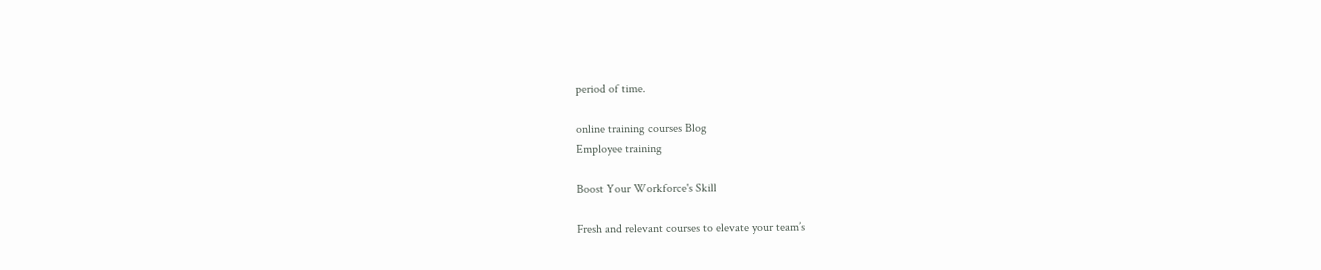period of time.

online training courses Blog
Employee training

Boost Your Workforce's Skill

Fresh and relevant courses to elevate your team’s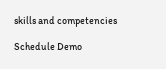skills and competencies

Schedule Demo